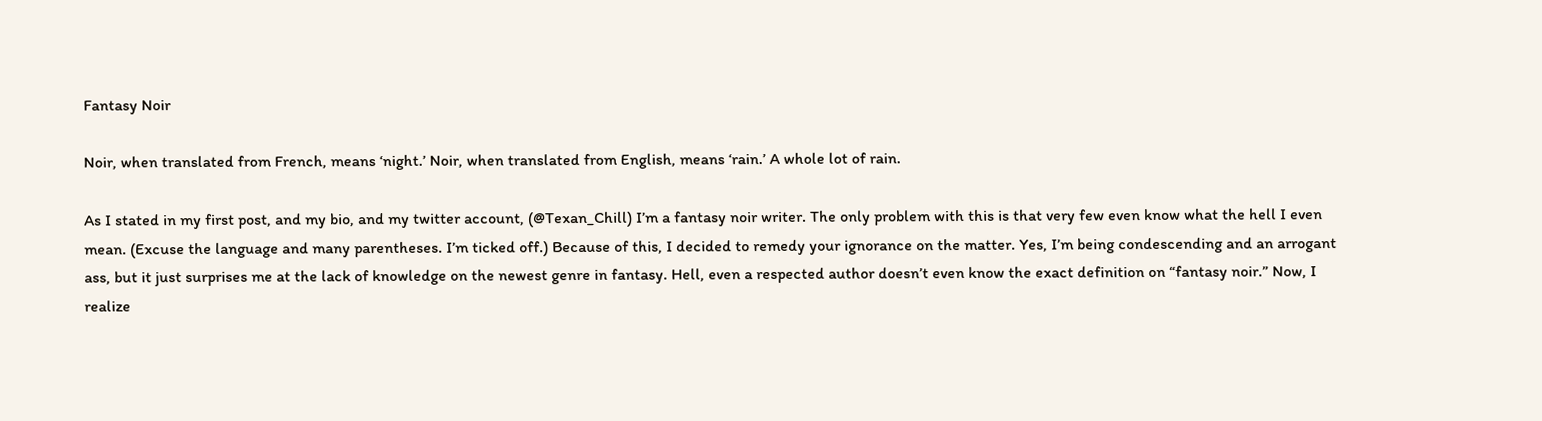Fantasy Noir

Noir, when translated from French, means ‘night.’ Noir, when translated from English, means ‘rain.’ A whole lot of rain.

As I stated in my first post, and my bio, and my twitter account, (@Texan_Chill) I’m a fantasy noir writer. The only problem with this is that very few even know what the hell I even mean. (Excuse the language and many parentheses. I’m ticked off.) Because of this, I decided to remedy your ignorance on the matter. Yes, I’m being condescending and an arrogant ass, but it just surprises me at the lack of knowledge on the newest genre in fantasy. Hell, even a respected author doesn’t even know the exact definition on “fantasy noir.” Now, I realize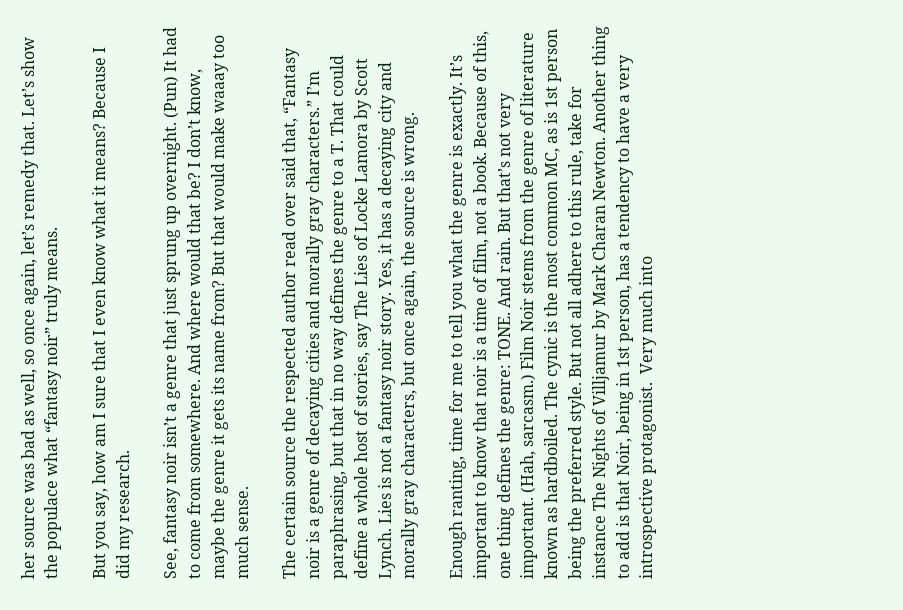her source was bad as well, so once again, let’s remedy that. Let’s show the populace what “fantasy noir” truly means.

But you say, how am I sure that I even know what it means? Because I did my research.

See, fantasy noir isn’t a genre that just sprung up overnight. (Pun) It had to come from somewhere. And where would that be? I don’t know, maybe the genre it gets its name from? But that would make waaay too much sense.

The certain source the respected author read over said that, “Fantasy noir is a genre of decaying cities and morally gray characters.” I’m paraphrasing, but that in no way defines the genre to a T. That could define a whole host of stories, say The Lies of Locke Lamora by Scott Lynch. Lies is not a fantasy noir story. Yes, it has a decaying city and morally gray characters, but once again, the source is wrong.

Enough ranting, time for me to tell you what the genre is exactly. It’s important to know that noir is a time of film, not a book. Because of this, one thing defines the genre: TONE. And rain. But that’s not very important. (Hah, sarcasm.) Film Noir stems from the genre of literature known as hardboiled. The cynic is the most common MC, as is 1st person being the preferred style. But not all adhere to this rule, take for instance The Nights of Villjamur by Mark Charan Newton. Another thing to add is that Noir, being in 1st person, has a tendency to have a very introspective protagonist.  Very much into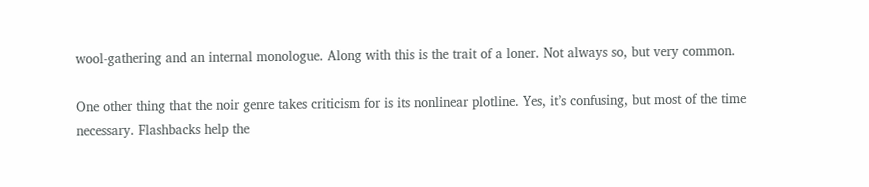wool-gathering and an internal monologue. Along with this is the trait of a loner. Not always so, but very common.

One other thing that the noir genre takes criticism for is its nonlinear plotline. Yes, it’s confusing, but most of the time necessary. Flashbacks help the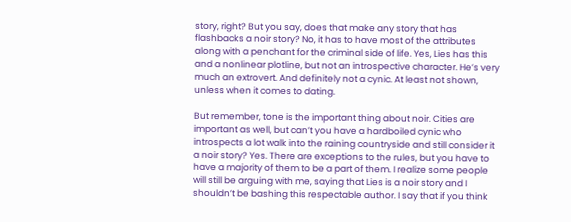story, right? But you say, does that make any story that has flashbacks a noir story? No, it has to have most of the attributes along with a penchant for the criminal side of life. Yes, Lies has this and a nonlinear plotline, but not an introspective character. He’s very much an extrovert. And definitely not a cynic. At least not shown, unless when it comes to dating.

But remember, tone is the important thing about noir. Cities are important as well, but can’t you have a hardboiled cynic who introspects a lot walk into the raining countryside and still consider it a noir story? Yes. There are exceptions to the rules, but you have to have a majority of them to be a part of them. I realize some people will still be arguing with me, saying that Lies is a noir story and I shouldn’t be bashing this respectable author. I say that if you think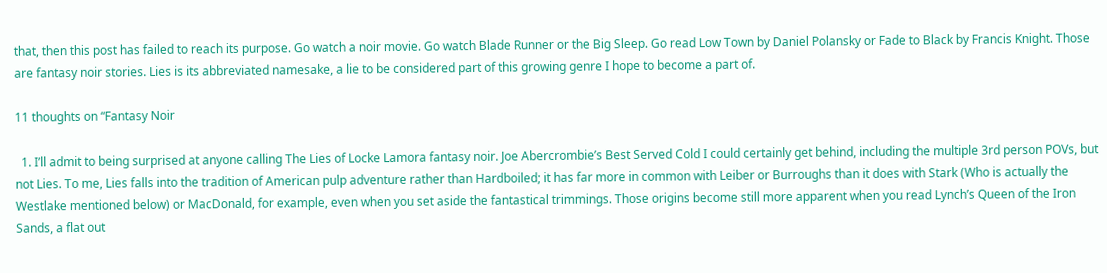that, then this post has failed to reach its purpose. Go watch a noir movie. Go watch Blade Runner or the Big Sleep. Go read Low Town by Daniel Polansky or Fade to Black by Francis Knight. Those are fantasy noir stories. Lies is its abbreviated namesake, a lie to be considered part of this growing genre I hope to become a part of.

11 thoughts on “Fantasy Noir

  1. I’ll admit to being surprised at anyone calling The Lies of Locke Lamora fantasy noir. Joe Abercrombie’s Best Served Cold I could certainly get behind, including the multiple 3rd person POVs, but not Lies. To me, Lies falls into the tradition of American pulp adventure rather than Hardboiled; it has far more in common with Leiber or Burroughs than it does with Stark (Who is actually the Westlake mentioned below) or MacDonald, for example, even when you set aside the fantastical trimmings. Those origins become still more apparent when you read Lynch’s Queen of the Iron Sands, a flat out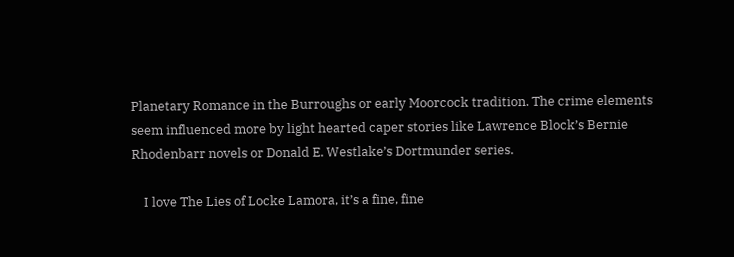Planetary Romance in the Burroughs or early Moorcock tradition. The crime elements seem influenced more by light hearted caper stories like Lawrence Block’s Bernie Rhodenbarr novels or Donald E. Westlake’s Dortmunder series.

    I love The Lies of Locke Lamora, it’s a fine, fine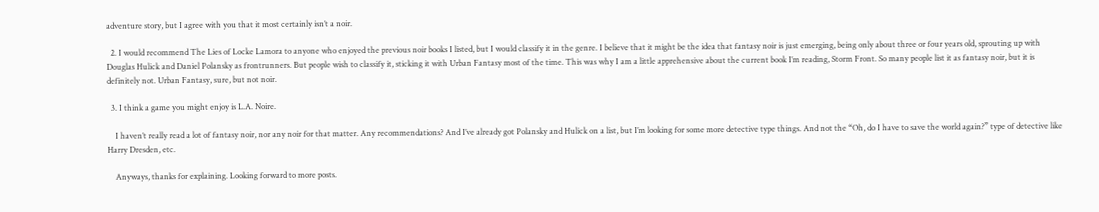adventure story, but I agree with you that it most certainly isn’t a noir.

  2. I would recommend The Lies of Locke Lamora to anyone who enjoyed the previous noir books I listed, but I would classify it in the genre. I believe that it might be the idea that fantasy noir is just emerging, being only about three or four years old, sprouting up with Douglas Hulick and Daniel Polansky as frontrunners. But people wish to classify it, sticking it with Urban Fantasy most of the time. This was why I am a little apprehensive about the current book I’m reading, Storm Front. So many people list it as fantasy noir, but it is definitely not. Urban Fantasy, sure, but not noir.

  3. I think a game you might enjoy is L.A. Noire.

    I haven’t really read a lot of fantasy noir, nor any noir for that matter. Any recommendations? And I’ve already got Polansky and Hulick on a list, but I’m looking for some more detective type things. And not the “Oh, do I have to save the world again?” type of detective like Harry Dresden, etc.

    Anyways, thanks for explaining. Looking forward to more posts.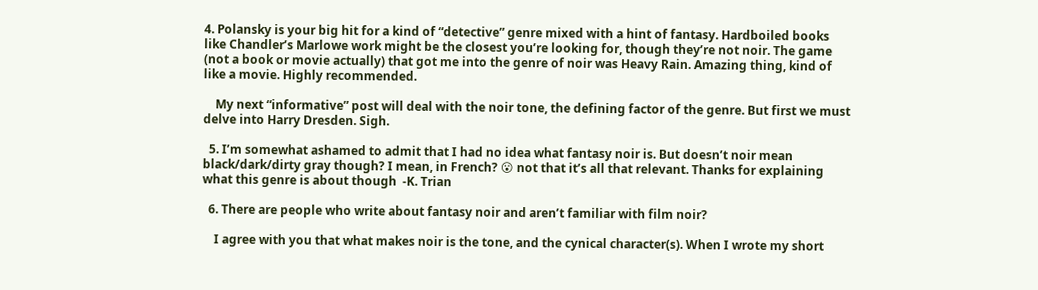4. Polansky is your big hit for a kind of “detective” genre mixed with a hint of fantasy. Hardboiled books like Chandler’s Marlowe work might be the closest you’re looking for, though they’re not noir. The game (not a book or movie actually) that got me into the genre of noir was Heavy Rain. Amazing thing, kind of like a movie. Highly recommended.

    My next “informative” post will deal with the noir tone, the defining factor of the genre. But first we must delve into Harry Dresden. Sigh.

  5. I’m somewhat ashamed to admit that I had no idea what fantasy noir is. But doesn’t noir mean black/dark/dirty gray though? I mean, in French? 😮 not that it’s all that relevant. Thanks for explaining what this genre is about though  -K. Trian

  6. There are people who write about fantasy noir and aren’t familiar with film noir?

    I agree with you that what makes noir is the tone, and the cynical character(s). When I wrote my short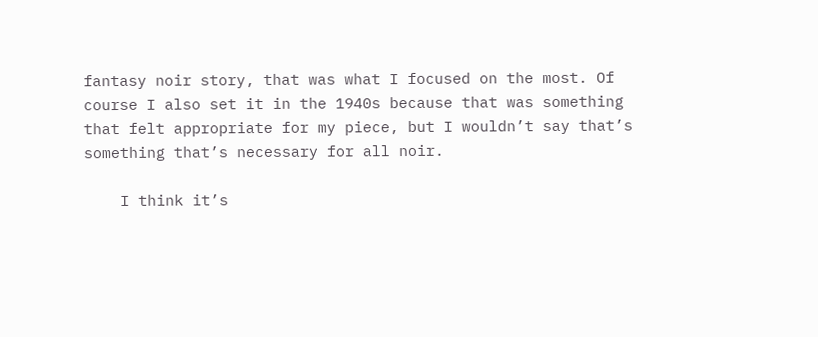fantasy noir story, that was what I focused on the most. Of course I also set it in the 1940s because that was something that felt appropriate for my piece, but I wouldn’t say that’s something that’s necessary for all noir.

    I think it’s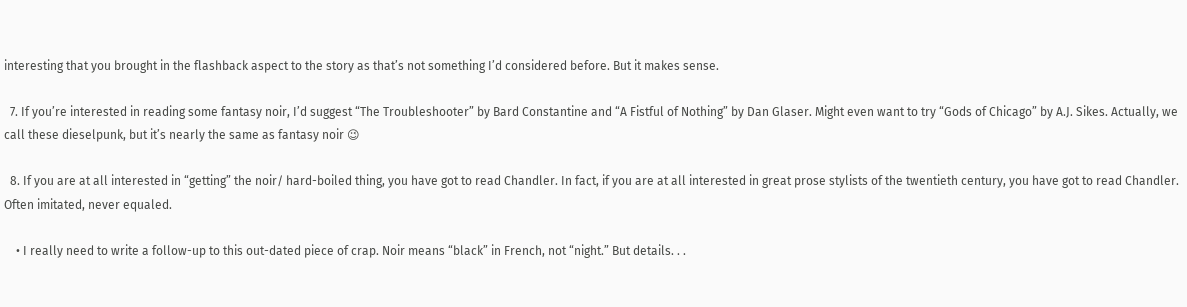interesting that you brought in the flashback aspect to the story as that’s not something I’d considered before. But it makes sense.

  7. If you’re interested in reading some fantasy noir, I’d suggest “The Troubleshooter” by Bard Constantine and “A Fistful of Nothing” by Dan Glaser. Might even want to try “Gods of Chicago” by A.J. Sikes. Actually, we call these dieselpunk, but it’s nearly the same as fantasy noir 😉

  8. If you are at all interested in “getting” the noir/ hard-boiled thing, you have got to read Chandler. In fact, if you are at all interested in great prose stylists of the twentieth century, you have got to read Chandler. Often imitated, never equaled.

    • I really need to write a follow-up to this out-dated piece of crap. Noir means “black” in French, not “night.” But details. . .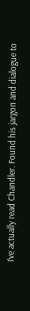I’ve actually read Chandler. Found his jargon and dialogue to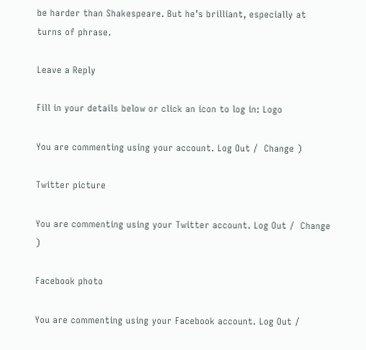be harder than Shakespeare. But he’s brilliant, especially at turns of phrase.

Leave a Reply

Fill in your details below or click an icon to log in: Logo

You are commenting using your account. Log Out /  Change )

Twitter picture

You are commenting using your Twitter account. Log Out /  Change )

Facebook photo

You are commenting using your Facebook account. Log Out /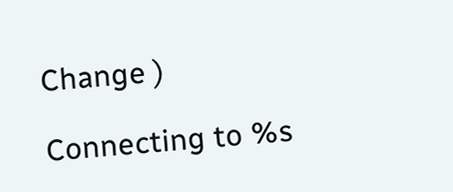Change )

Connecting to %s